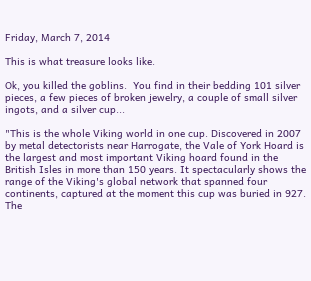Friday, March 7, 2014

This is what treasure looks like.

Ok, you killed the goblins.  You find in their bedding 101 silver pieces, a few pieces of broken jewelry, a couple of small silver ingots, and a silver cup...

"This is the whole Viking world in one cup. Discovered in 2007 by metal detectorists near Harrogate, the Vale of York Hoard is the largest and most important Viking hoard found in the British Isles in more than 150 years. It spectacularly shows the range of the Viking's global network that spanned four continents, captured at the moment this cup was buried in 927. The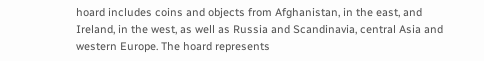hoard includes coins and objects from Afghanistan, in the east, and Ireland, in the west, as well as Russia and Scandinavia, central Asia and western Europe. The hoard represents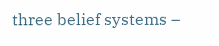three belief systems –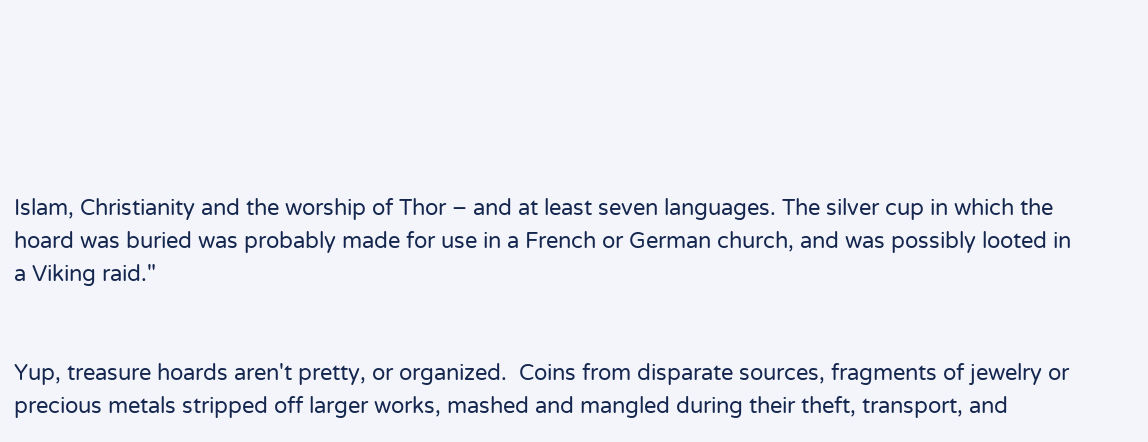Islam, Christianity and the worship of Thor – and at least seven languages. The silver cup in which the hoard was buried was probably made for use in a French or German church, and was possibly looted in a Viking raid."


Yup, treasure hoards aren't pretty, or organized.  Coins from disparate sources, fragments of jewelry or precious metals stripped off larger works, mashed and mangled during their theft, transport, and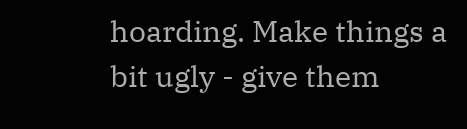hoarding. Make things a bit ugly - give them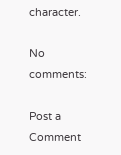character.

No comments:

Post a Comment